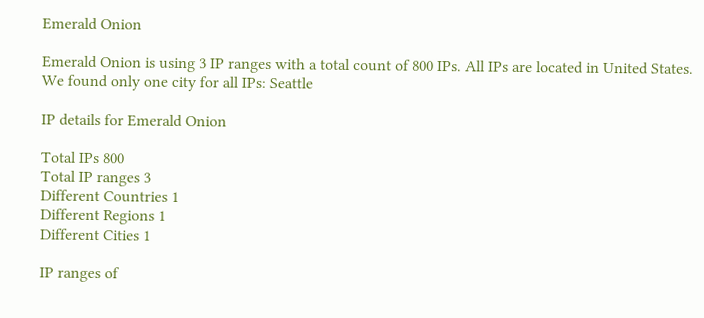Emerald Onion

Emerald Onion is using 3 IP ranges with a total count of 800 IPs. All IPs are located in United States. We found only one city for all IPs: Seattle

IP details for Emerald Onion

Total IPs 800
Total IP ranges 3
Different Countries 1
Different Regions 1
Different Cities 1

IP ranges of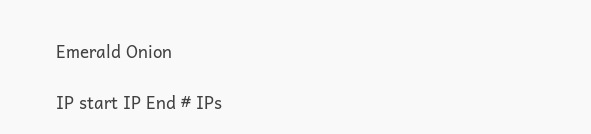Emerald Onion

IP start IP End # IPs